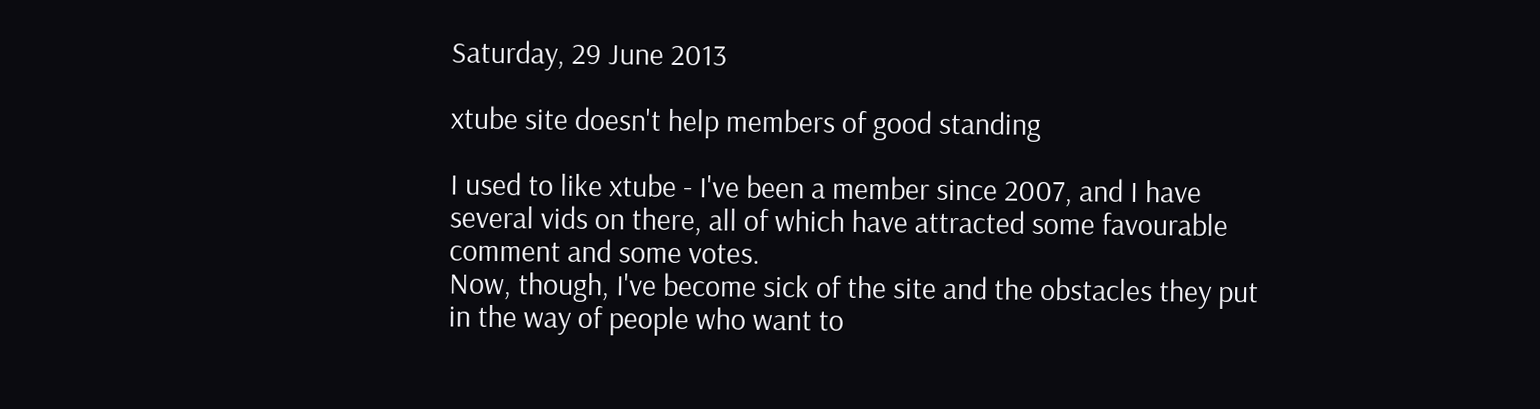Saturday, 29 June 2013

xtube site doesn't help members of good standing

I used to like xtube - I've been a member since 2007, and I have several vids on there, all of which have attracted some favourable comment and some votes.
Now, though, I've become sick of the site and the obstacles they put in the way of people who want to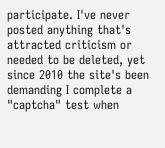participate. I've never posted anything that's attracted criticism or needed to be deleted, yet since 2010 the site's been demanding I complete a "captcha" test when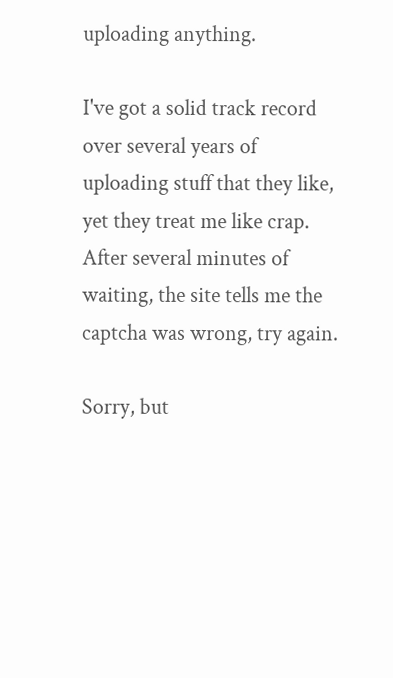uploading anything.

I've got a solid track record over several years of uploading stuff that they like, yet they treat me like crap. After several minutes of waiting, the site tells me the captcha was wrong, try again.

Sorry, but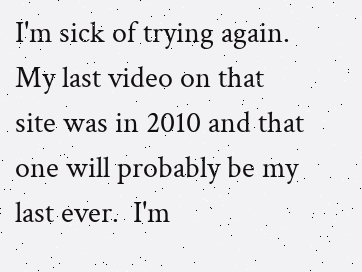I'm sick of trying again. My last video on that site was in 2010 and that one will probably be my last ever.  I'm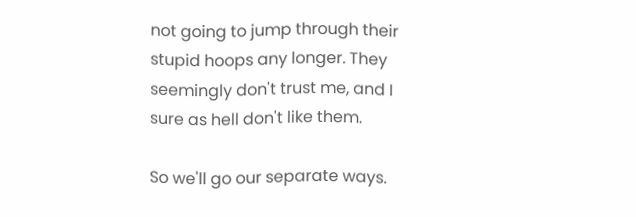not going to jump through their stupid hoops any longer. They seemingly don't trust me, and I sure as hell don't like them.

So we'll go our separate ways.